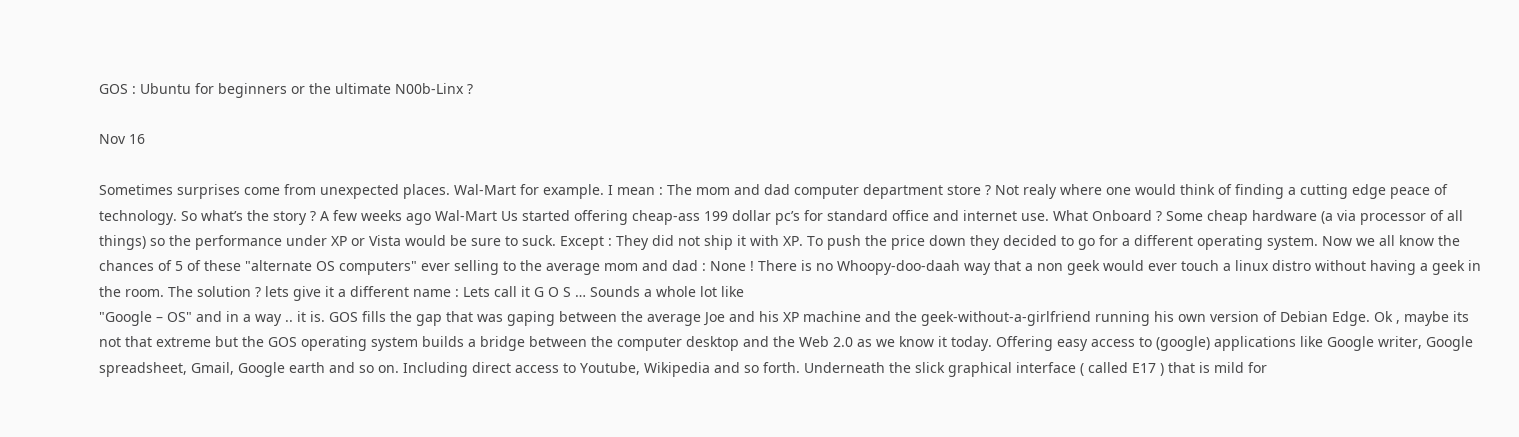GOS : Ubuntu for beginners or the ultimate N00b-Linx ?

Nov 16

Sometimes surprises come from unexpected places. Wal-Mart for example. I mean : The mom and dad computer department store ? Not realy where one would think of finding a cutting edge peace of technology. So what’s the story ? A few weeks ago Wal-Mart Us started offering cheap-ass 199 dollar pc’s for standard office and internet use. What Onboard ? Some cheap hardware (a via processor of all things) so the performance under XP or Vista would be sure to suck. Except : They did not ship it with XP. To push the price down they decided to go for a different operating system. Now we all know the chances of 5 of these "alternate OS computers" ever selling to the average mom and dad : None ! There is no Whoopy-doo-daah way that a non geek would ever touch a linux distro without having a geek in the room. The solution ? lets give it a different name : Lets call it G O S … Sounds a whole lot like
"Google – OS" and in a way .. it is. GOS fills the gap that was gaping between the average Joe and his XP machine and the geek-without-a-girlfriend running his own version of Debian Edge. Ok , maybe its not that extreme but the GOS operating system builds a bridge between the computer desktop and the Web 2.0 as we know it today. Offering easy access to (google) applications like Google writer, Google spreadsheet, Gmail, Google earth and so on. Including direct access to Youtube, Wikipedia and so forth. Underneath the slick graphical interface ( called E17 ) that is mild for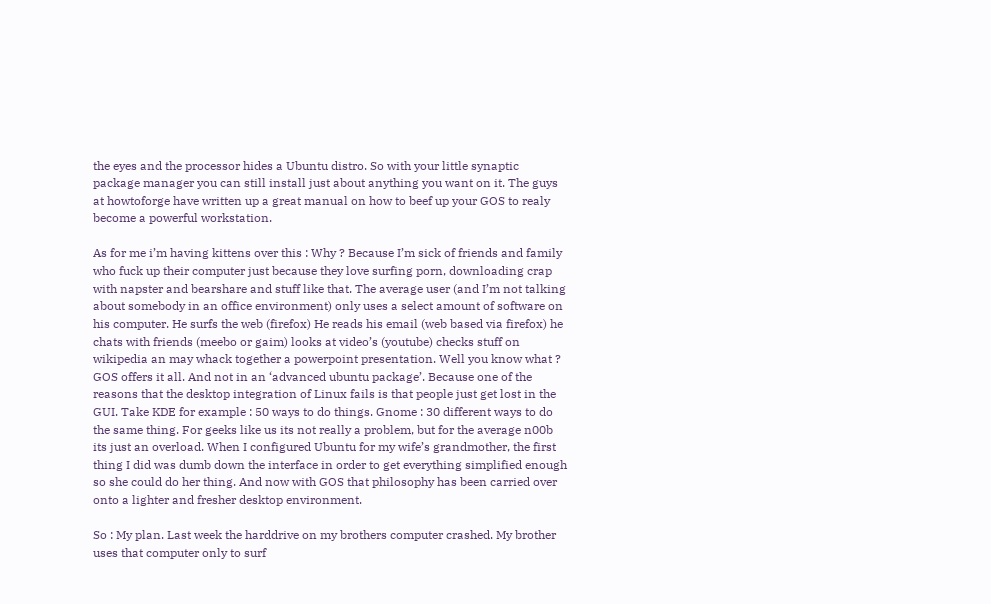the eyes and the processor hides a Ubuntu distro. So with your little synaptic package manager you can still install just about anything you want on it. The guys at howtoforge have written up a great manual on how to beef up your GOS to realy become a powerful workstation.

As for me i’m having kittens over this : Why ? Because I’m sick of friends and family who fuck up their computer just because they love surfing porn, downloading crap with napster and bearshare and stuff like that. The average user (and I’m not talking about somebody in an office environment) only uses a select amount of software on his computer. He surfs the web (firefox) He reads his email (web based via firefox) he chats with friends (meebo or gaim) looks at video’s (youtube) checks stuff on wikipedia an may whack together a powerpoint presentation. Well you know what ? GOS offers it all. And not in an ‘advanced ubuntu package’. Because one of the reasons that the desktop integration of Linux fails is that people just get lost in the GUI. Take KDE for example : 50 ways to do things. Gnome : 30 different ways to do the same thing. For geeks like us its not really a problem, but for the average n00b its just an overload. When I configured Ubuntu for my wife’s grandmother, the first thing I did was dumb down the interface in order to get everything simplified enough so she could do her thing. And now with GOS that philosophy has been carried over onto a lighter and fresher desktop environment.

So : My plan. Last week the harddrive on my brothers computer crashed. My brother uses that computer only to surf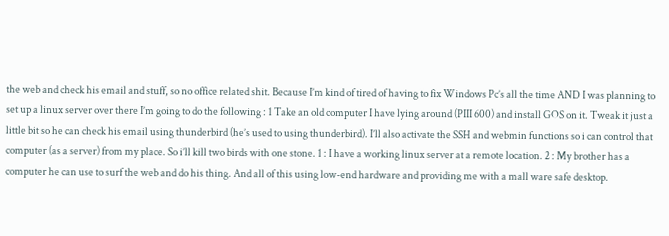the web and check his email and stuff, so no office related shit. Because I’m kind of tired of having to fix Windows Pc’s all the time AND I was planning to set up a linux server over there I’m going to do the following : 1 Take an old computer I have lying around (PIII 600) and install GOS on it. Tweak it just a little bit so he can check his email using thunderbird (he’s used to using thunderbird). I’ll also activate the SSH and webmin functions so i can control that computer (as a server) from my place. So i’ll kill two birds with one stone. 1 : I have a working linux server at a remote location. 2 : My brother has a computer he can use to surf the web and do his thing. And all of this using low-end hardware and providing me with a mall ware safe desktop.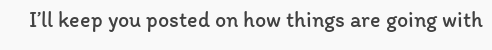I’ll keep you posted on how things are going with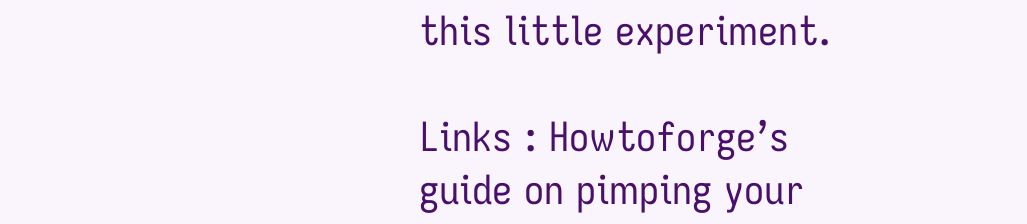this little experiment.

Links : Howtoforge’s guide on pimping your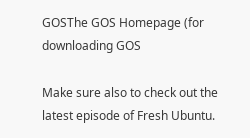GOSThe GOS Homepage (for downloading GOS

Make sure also to check out the latest episode of Fresh Ubuntu.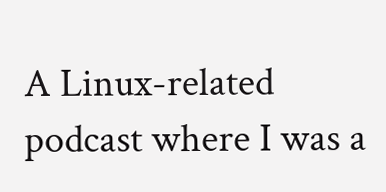A Linux-related podcast where I was a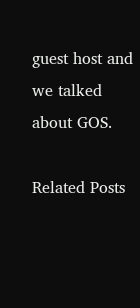guest host and we talked about GOS.

Related Posts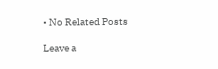• No Related Posts

Leave a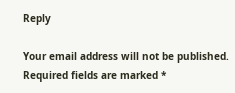Reply

Your email address will not be published. Required fields are marked *